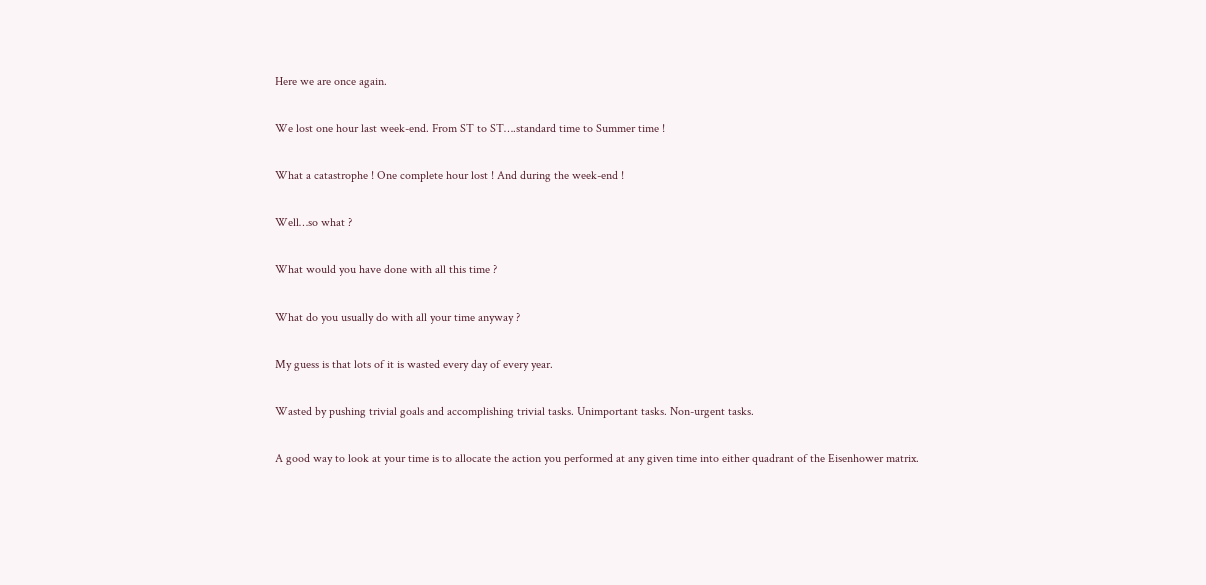Here we are once again.

We lost one hour last week-end. From ST to ST….standard time to Summer time !

What a catastrophe ! One complete hour lost ! And during the week-end !

Well…so what ?

What would you have done with all this time ?

What do you usually do with all your time anyway ?

My guess is that lots of it is wasted every day of every year.

Wasted by pushing trivial goals and accomplishing trivial tasks. Unimportant tasks. Non-urgent tasks.

A good way to look at your time is to allocate the action you performed at any given time into either quadrant of the Eisenhower matrix.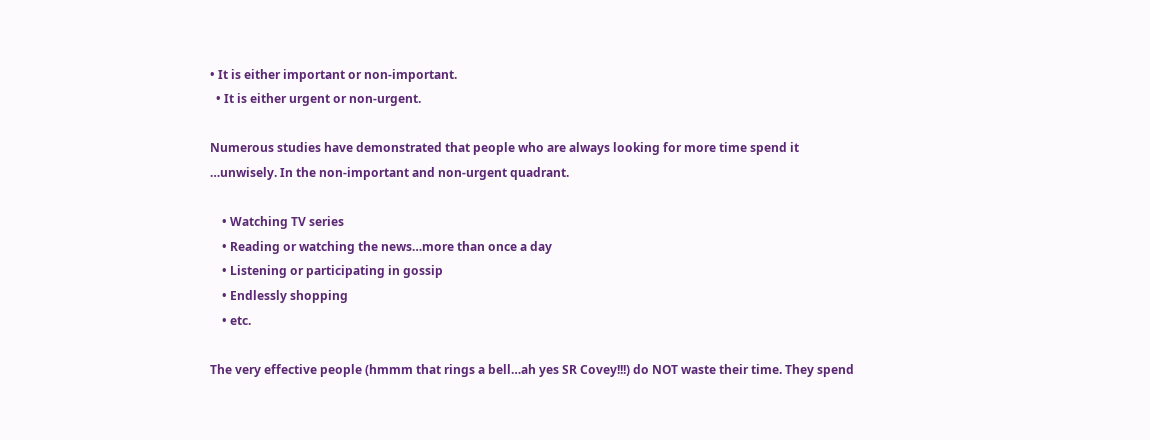• It is either important or non-important.
  • It is either urgent or non-urgent.

Numerous studies have demonstrated that people who are always looking for more time spend it …unwisely. In the non-important and non-urgent quadrant.

    • Watching TV series
    • Reading or watching the news…more than once a day
    • Listening or participating in gossip
    • Endlessly shopping
    • etc.

The very effective people (hmmm that rings a bell…ah yes SR Covey!!!) do NOT waste their time. They spend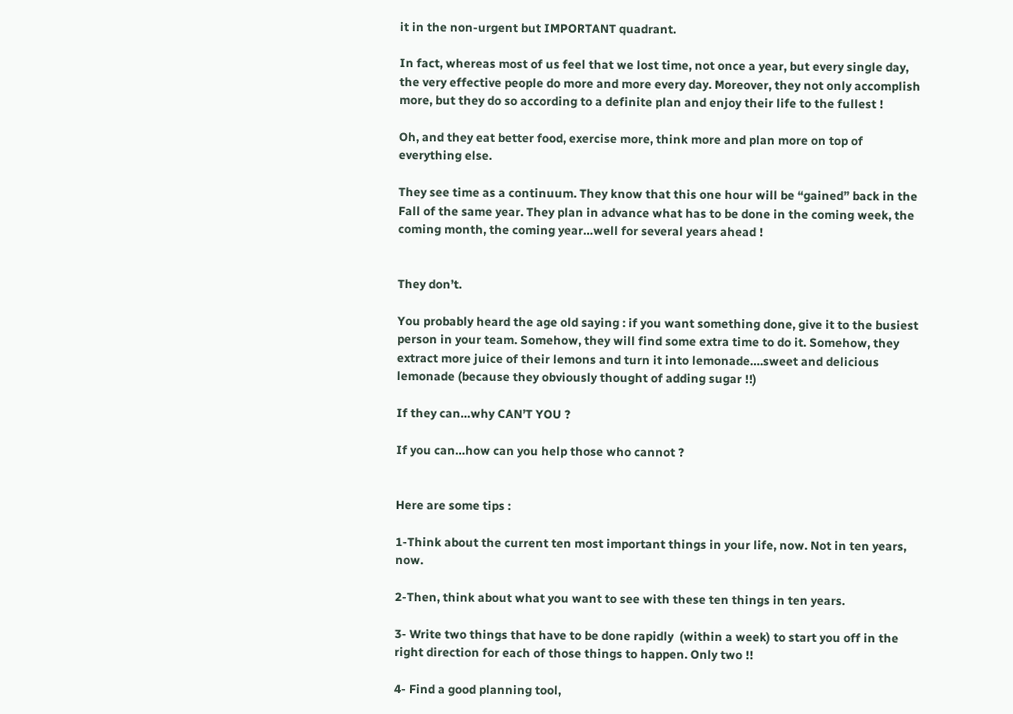it in the non-urgent but IMPORTANT quadrant.

In fact, whereas most of us feel that we lost time, not once a year, but every single day, the very effective people do more and more every day. Moreover, they not only accomplish more, but they do so according to a definite plan and enjoy their life to the fullest !

Oh, and they eat better food, exercise more, think more and plan more on top of everything else.

They see time as a continuum. They know that this one hour will be “gained” back in the Fall of the same year. They plan in advance what has to be done in the coming week, the coming month, the coming year…well for several years ahead !


They don’t.

You probably heard the age old saying : if you want something done, give it to the busiest person in your team. Somehow, they will find some extra time to do it. Somehow, they extract more juice of their lemons and turn it into lemonade….sweet and delicious lemonade (because they obviously thought of adding sugar !!)

If they can…why CAN’T YOU ?

If you can…how can you help those who cannot ?


Here are some tips :

1-Think about the current ten most important things in your life, now. Not in ten years, now.

2-Then, think about what you want to see with these ten things in ten years.

3- Write two things that have to be done rapidly  (within a week) to start you off in the right direction for each of those things to happen. Only two !!

4- Find a good planning tool,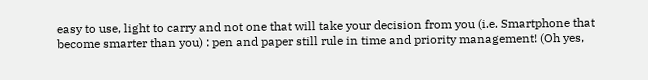easy to use, light to carry and not one that will take your decision from you (i.e. Smartphone that become smarter than you) : pen and paper still rule in time and priority management! (Oh yes,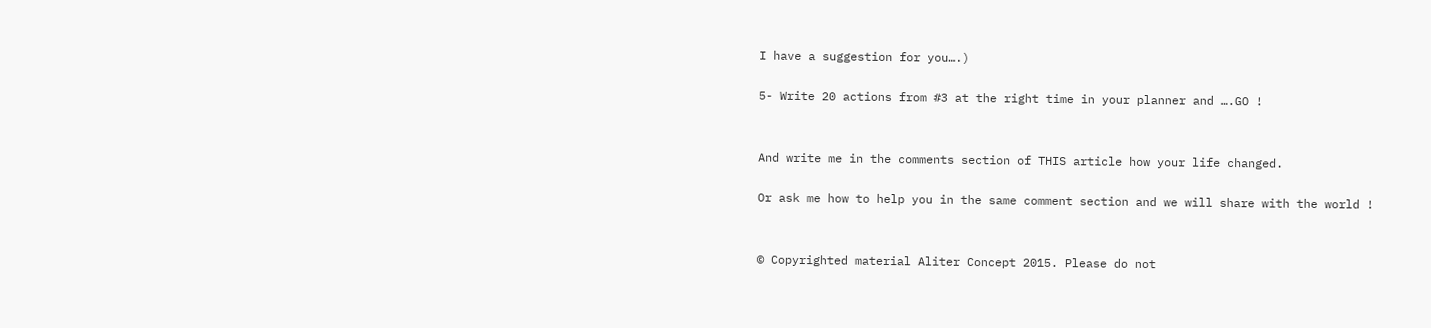I have a suggestion for you….)

5- Write 20 actions from #3 at the right time in your planner and ….GO !


And write me in the comments section of THIS article how your life changed.

Or ask me how to help you in the same comment section and we will share with the world !


© Copyrighted material Aliter Concept 2015. Please do not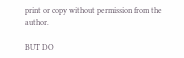print or copy without permission from the author.

BUT DO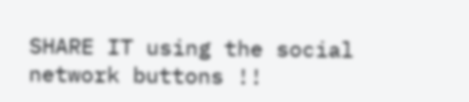SHARE IT using the social network buttons !!